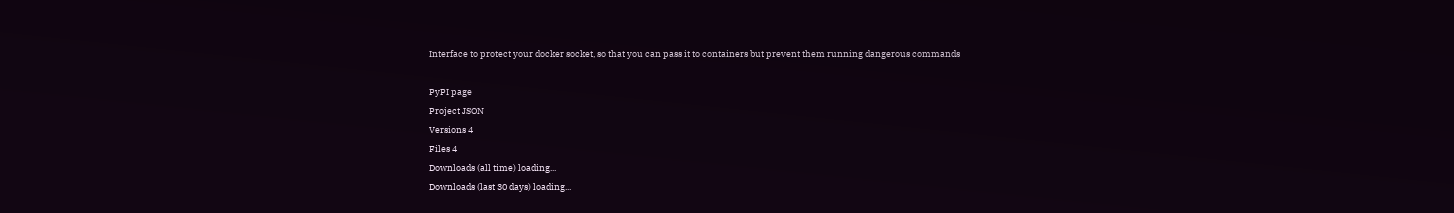Interface to protect your docker socket, so that you can pass it to containers but prevent them running dangerous commands

PyPI page
Project JSON
Versions 4
Files 4
Downloads (all time) loading...
Downloads (last 30 days) loading...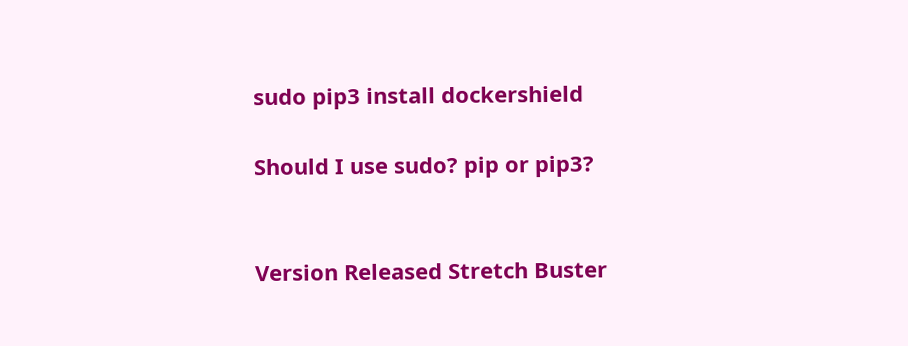sudo pip3 install dockershield

Should I use sudo? pip or pip3?


Version Released Stretch Buster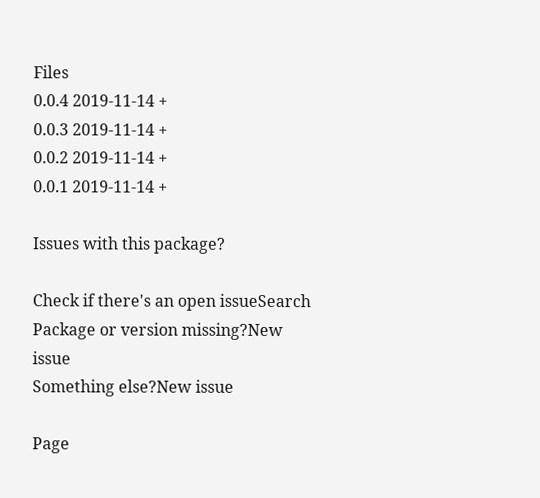Files
0.0.4 2019-11-14 +
0.0.3 2019-11-14 +
0.0.2 2019-11-14 +
0.0.1 2019-11-14 +

Issues with this package?

Check if there's an open issueSearch
Package or version missing?New issue
Something else?New issue

Page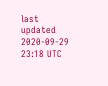last updated 2020-09-29 23:18 UTC